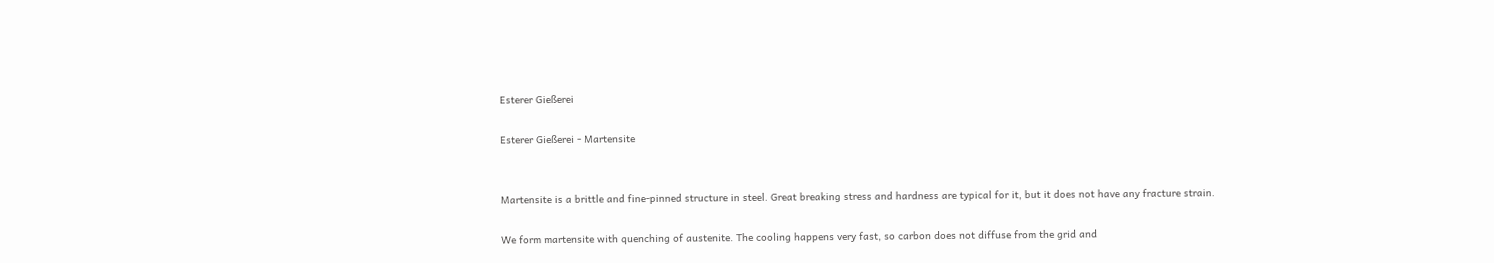Esterer Gießerei

Esterer Gießerei - Martensite


Martensite is a brittle and fine-pinned structure in steel. Great breaking stress and hardness are typical for it, but it does not have any fracture strain.

We form martensite with quenching of austenite. The cooling happens very fast, so carbon does not diffuse from the grid and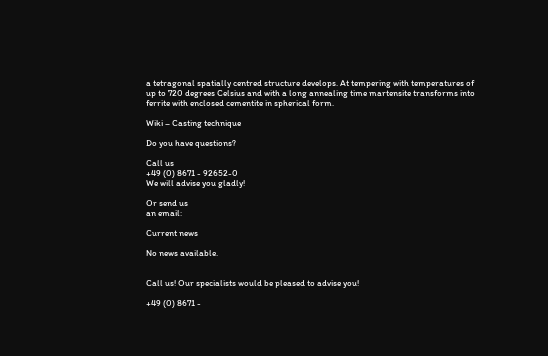a tetragonal spatially centred structure develops. At tempering with temperatures of up to 720 degrees Celsius and with a long annealing time martensite transforms into ferrite with enclosed cementite in spherical form.

Wiki – Casting technique

Do you have questions?

Call us
+49 (0) 8671 - 92652-0
We will advise you gladly!

Or send us
an email:

Current news

No news available.


Call us! Our specialists would be pleased to advise you!

+49 (0) 8671 -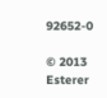92652-0

© 2013 Esterer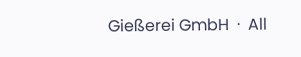Gießerei GmbH  ·  All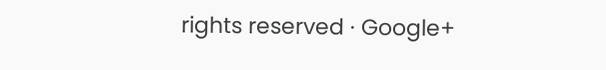rights reserved · Google+